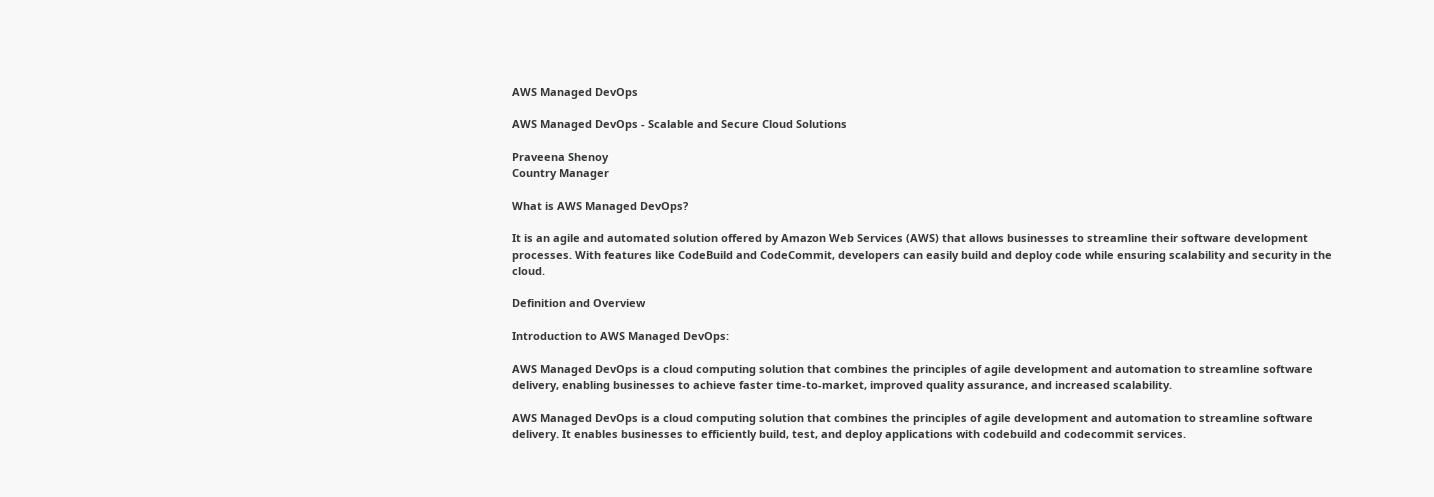AWS Managed DevOps

AWS Managed DevOps - Scalable and Secure Cloud Solutions

Praveena Shenoy
Country Manager

What is AWS Managed DevOps?

It is an agile and automated solution offered by Amazon Web Services (AWS) that allows businesses to streamline their software development processes. With features like CodeBuild and CodeCommit, developers can easily build and deploy code while ensuring scalability and security in the cloud.

Definition and Overview

Introduction to AWS Managed DevOps:

AWS Managed DevOps is a cloud computing solution that combines the principles of agile development and automation to streamline software delivery, enabling businesses to achieve faster time-to-market, improved quality assurance, and increased scalability.

AWS Managed DevOps is a cloud computing solution that combines the principles of agile development and automation to streamline software delivery. It enables businesses to efficiently build, test, and deploy applications with codebuild and codecommit services.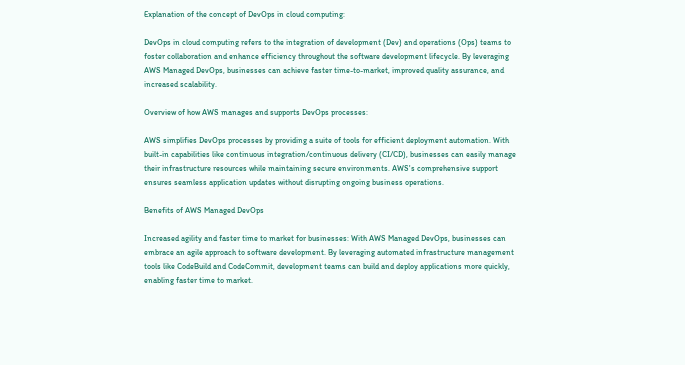Explanation of the concept of DevOps in cloud computing:

DevOps in cloud computing refers to the integration of development (Dev) and operations (Ops) teams to foster collaboration and enhance efficiency throughout the software development lifecycle. By leveraging AWS Managed DevOps, businesses can achieve faster time-to-market, improved quality assurance, and increased scalability.

Overview of how AWS manages and supports DevOps processes:

AWS simplifies DevOps processes by providing a suite of tools for efficient deployment automation. With built-in capabilities like continuous integration/continuous delivery (CI/CD), businesses can easily manage their infrastructure resources while maintaining secure environments. AWS's comprehensive support ensures seamless application updates without disrupting ongoing business operations.

Benefits of AWS Managed DevOps

Increased agility and faster time to market for businesses: With AWS Managed DevOps, businesses can embrace an agile approach to software development. By leveraging automated infrastructure management tools like CodeBuild and CodeCommit, development teams can build and deploy applications more quickly, enabling faster time to market.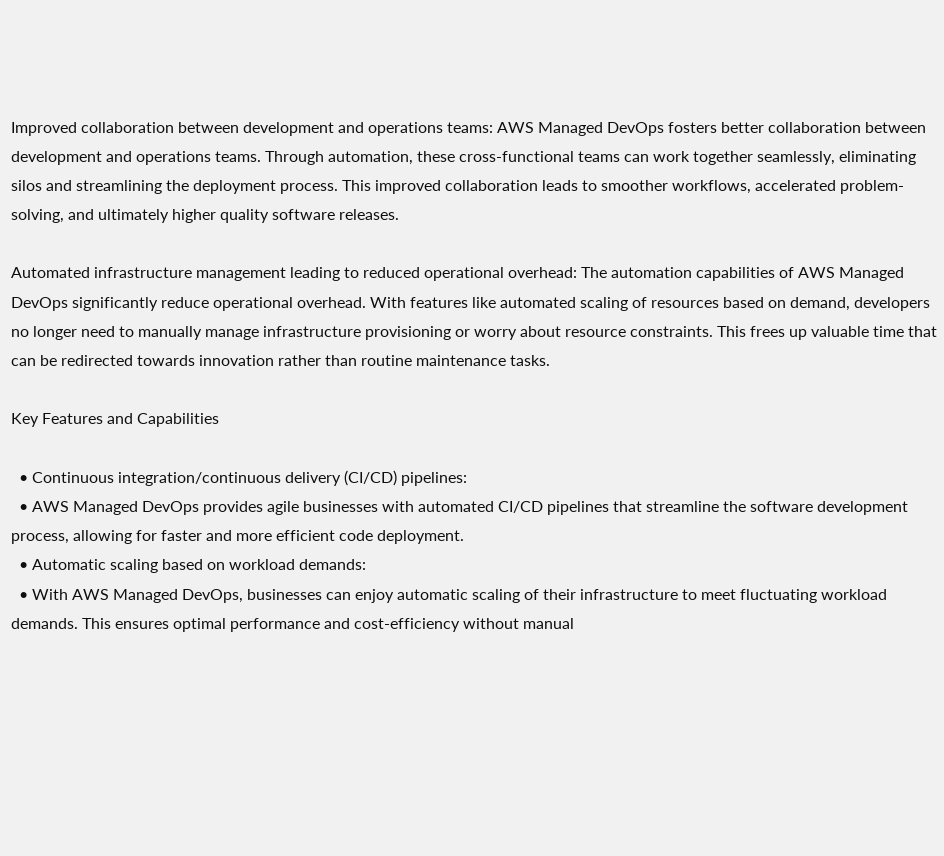Improved collaboration between development and operations teams: AWS Managed DevOps fosters better collaboration between development and operations teams. Through automation, these cross-functional teams can work together seamlessly, eliminating silos and streamlining the deployment process. This improved collaboration leads to smoother workflows, accelerated problem-solving, and ultimately higher quality software releases.

Automated infrastructure management leading to reduced operational overhead: The automation capabilities of AWS Managed DevOps significantly reduce operational overhead. With features like automated scaling of resources based on demand, developers no longer need to manually manage infrastructure provisioning or worry about resource constraints. This frees up valuable time that can be redirected towards innovation rather than routine maintenance tasks.

Key Features and Capabilities

  • Continuous integration/continuous delivery (CI/CD) pipelines:
  • AWS Managed DevOps provides agile businesses with automated CI/CD pipelines that streamline the software development process, allowing for faster and more efficient code deployment.
  • Automatic scaling based on workload demands:
  • With AWS Managed DevOps, businesses can enjoy automatic scaling of their infrastructure to meet fluctuating workload demands. This ensures optimal performance and cost-efficiency without manual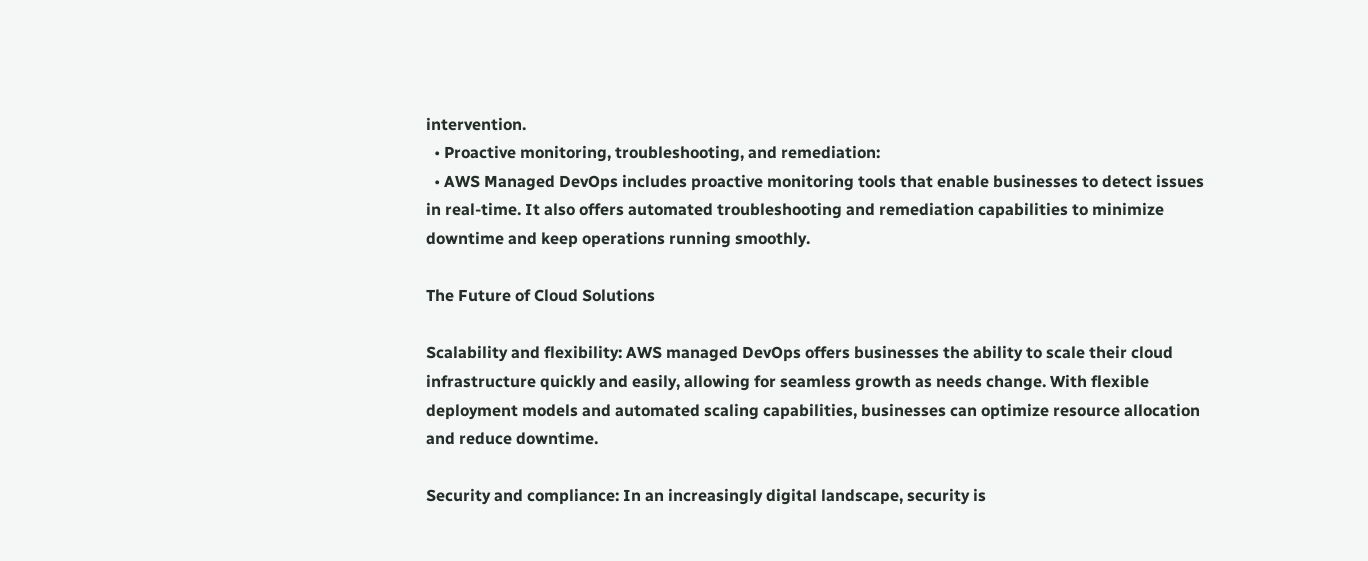intervention.
  • Proactive monitoring, troubleshooting, and remediation:
  • AWS Managed DevOps includes proactive monitoring tools that enable businesses to detect issues in real-time. It also offers automated troubleshooting and remediation capabilities to minimize downtime and keep operations running smoothly.

The Future of Cloud Solutions

Scalability and flexibility: AWS managed DevOps offers businesses the ability to scale their cloud infrastructure quickly and easily, allowing for seamless growth as needs change. With flexible deployment models and automated scaling capabilities, businesses can optimize resource allocation and reduce downtime.

Security and compliance: In an increasingly digital landscape, security is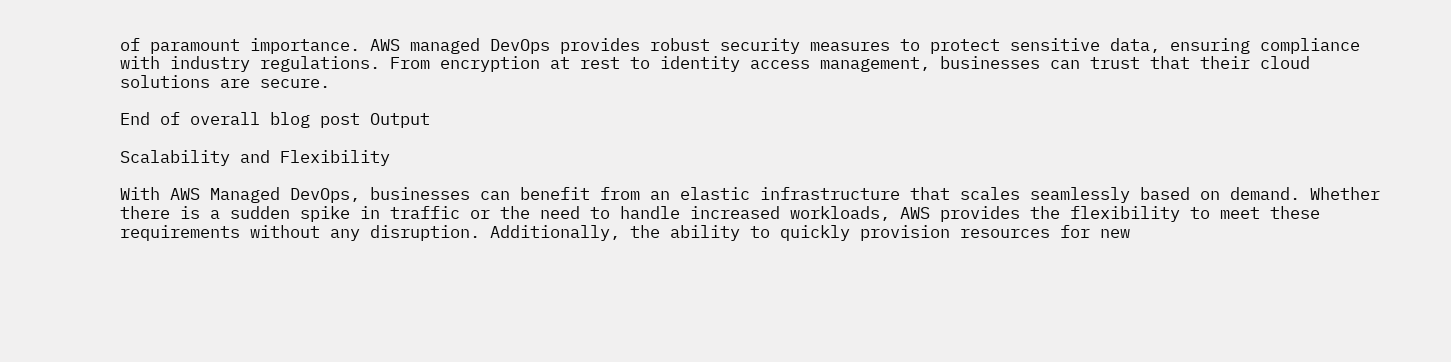of paramount importance. AWS managed DevOps provides robust security measures to protect sensitive data, ensuring compliance with industry regulations. From encryption at rest to identity access management, businesses can trust that their cloud solutions are secure.

End of overall blog post Output

Scalability and Flexibility

With AWS Managed DevOps, businesses can benefit from an elastic infrastructure that scales seamlessly based on demand. Whether there is a sudden spike in traffic or the need to handle increased workloads, AWS provides the flexibility to meet these requirements without any disruption. Additionally, the ability to quickly provision resources for new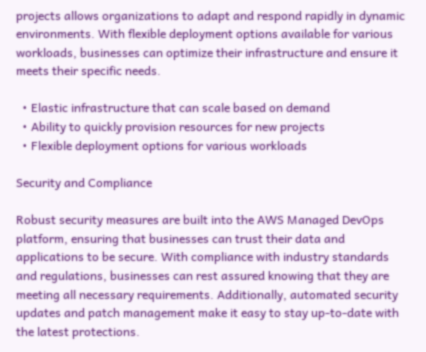projects allows organizations to adapt and respond rapidly in dynamic environments. With flexible deployment options available for various workloads, businesses can optimize their infrastructure and ensure it meets their specific needs.

  • Elastic infrastructure that can scale based on demand
  • Ability to quickly provision resources for new projects
  • Flexible deployment options for various workloads

Security and Compliance

Robust security measures are built into the AWS Managed DevOps platform, ensuring that businesses can trust their data and applications to be secure. With compliance with industry standards and regulations, businesses can rest assured knowing that they are meeting all necessary requirements. Additionally, automated security updates and patch management make it easy to stay up-to-date with the latest protections.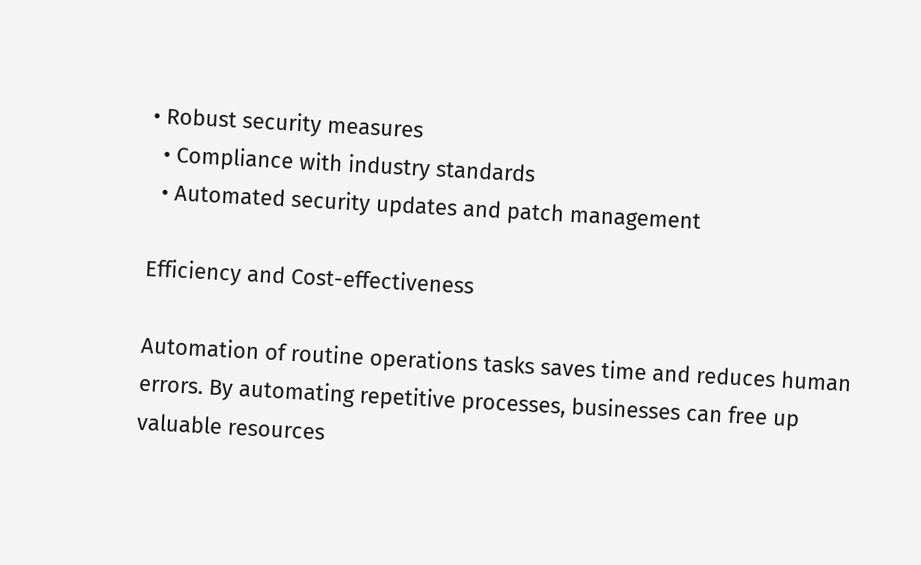• Robust security measures
  • Compliance with industry standards
  • Automated security updates and patch management

Efficiency and Cost-effectiveness

Automation of routine operations tasks saves time and reduces human errors. By automating repetitive processes, businesses can free up valuable resources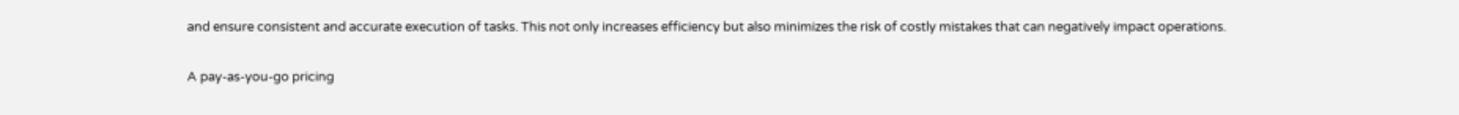and ensure consistent and accurate execution of tasks. This not only increases efficiency but also minimizes the risk of costly mistakes that can negatively impact operations.

A pay-as-you-go pricing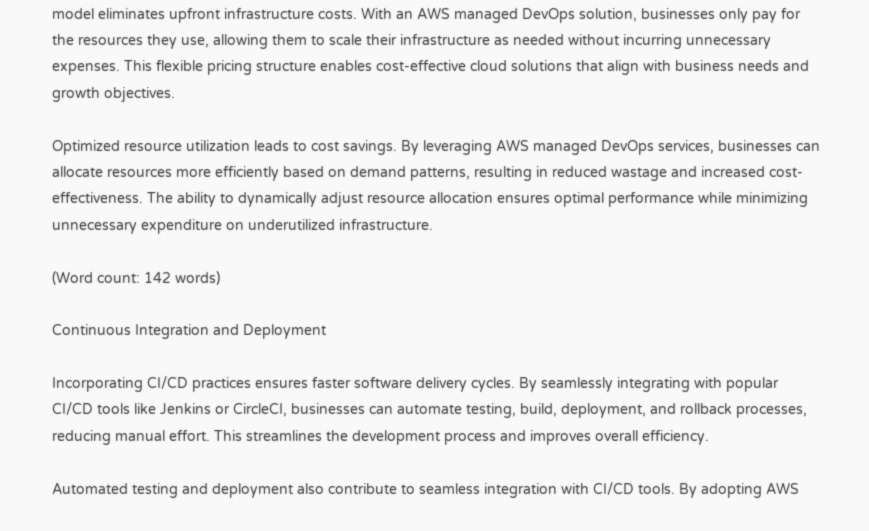model eliminates upfront infrastructure costs. With an AWS managed DevOps solution, businesses only pay for the resources they use, allowing them to scale their infrastructure as needed without incurring unnecessary expenses. This flexible pricing structure enables cost-effective cloud solutions that align with business needs and growth objectives.

Optimized resource utilization leads to cost savings. By leveraging AWS managed DevOps services, businesses can allocate resources more efficiently based on demand patterns, resulting in reduced wastage and increased cost-effectiveness. The ability to dynamically adjust resource allocation ensures optimal performance while minimizing unnecessary expenditure on underutilized infrastructure.

(Word count: 142 words)

Continuous Integration and Deployment

Incorporating CI/CD practices ensures faster software delivery cycles. By seamlessly integrating with popular CI/CD tools like Jenkins or CircleCI, businesses can automate testing, build, deployment, and rollback processes, reducing manual effort. This streamlines the development process and improves overall efficiency.

Automated testing and deployment also contribute to seamless integration with CI/CD tools. By adopting AWS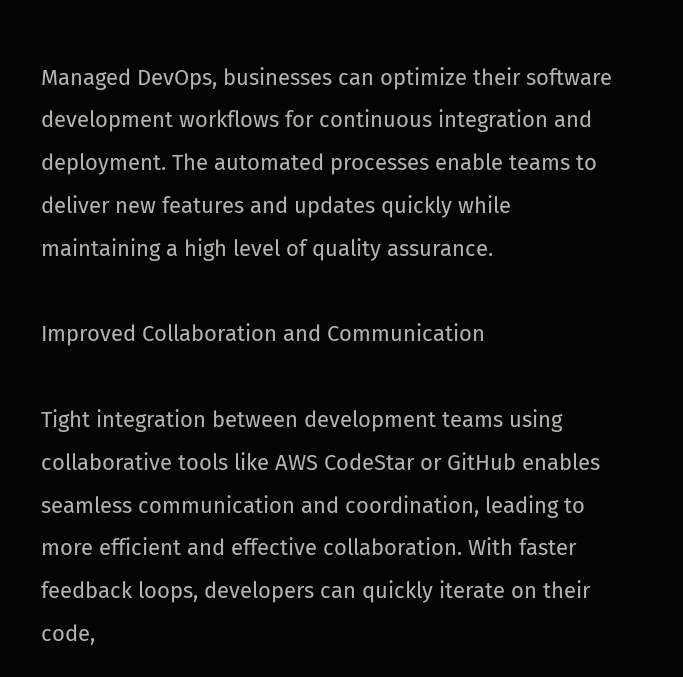Managed DevOps, businesses can optimize their software development workflows for continuous integration and deployment. The automated processes enable teams to deliver new features and updates quickly while maintaining a high level of quality assurance.

Improved Collaboration and Communication

Tight integration between development teams using collaborative tools like AWS CodeStar or GitHub enables seamless communication and coordination, leading to more efficient and effective collaboration. With faster feedback loops, developers can quickly iterate on their code,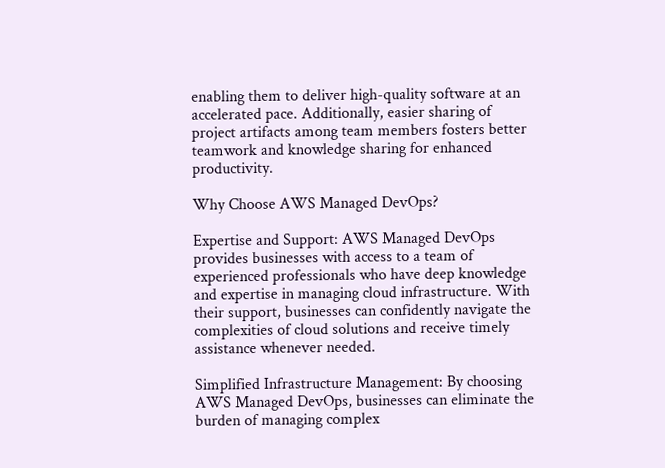enabling them to deliver high-quality software at an accelerated pace. Additionally, easier sharing of project artifacts among team members fosters better teamwork and knowledge sharing for enhanced productivity.

Why Choose AWS Managed DevOps?

Expertise and Support: AWS Managed DevOps provides businesses with access to a team of experienced professionals who have deep knowledge and expertise in managing cloud infrastructure. With their support, businesses can confidently navigate the complexities of cloud solutions and receive timely assistance whenever needed.

Simplified Infrastructure Management: By choosing AWS Managed DevOps, businesses can eliminate the burden of managing complex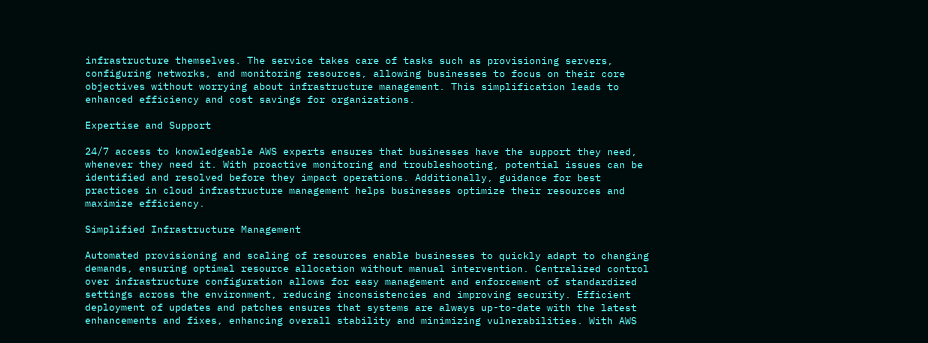infrastructure themselves. The service takes care of tasks such as provisioning servers, configuring networks, and monitoring resources, allowing businesses to focus on their core objectives without worrying about infrastructure management. This simplification leads to enhanced efficiency and cost savings for organizations.

Expertise and Support

24/7 access to knowledgeable AWS experts ensures that businesses have the support they need, whenever they need it. With proactive monitoring and troubleshooting, potential issues can be identified and resolved before they impact operations. Additionally, guidance for best practices in cloud infrastructure management helps businesses optimize their resources and maximize efficiency.

Simplified Infrastructure Management

Automated provisioning and scaling of resources enable businesses to quickly adapt to changing demands, ensuring optimal resource allocation without manual intervention. Centralized control over infrastructure configuration allows for easy management and enforcement of standardized settings across the environment, reducing inconsistencies and improving security. Efficient deployment of updates and patches ensures that systems are always up-to-date with the latest enhancements and fixes, enhancing overall stability and minimizing vulnerabilities. With AWS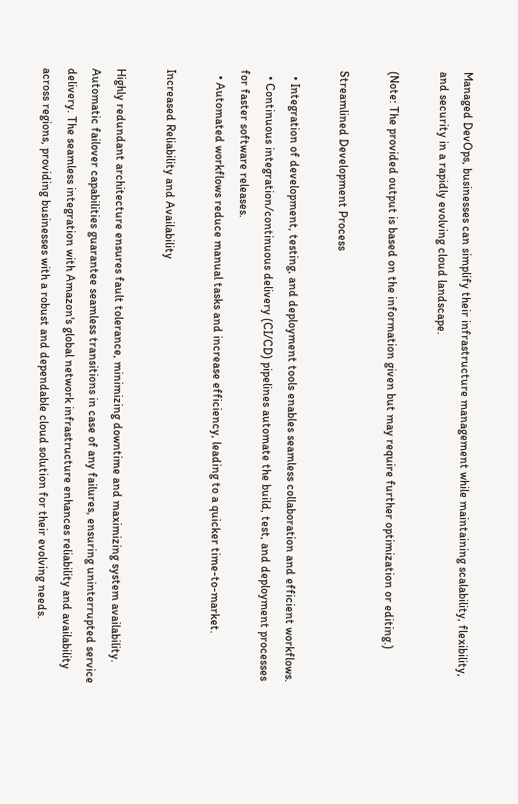Managed DevOps, businesses can simplify their infrastructure management while maintaining scalability, flexibility, and security in a rapidly evolving cloud landscape.

(Note: The provided output is based on the information given but may require further optimization or editing.)

Streamlined Development Process

  • Integration of development, testing, and deployment tools enables seamless collaboration and efficient workflows.
  • Continuous integration/continuous delivery (CI/CD) pipelines automate the build, test, and deployment processes for faster software releases.
  • Automated workflows reduce manual tasks and increase efficiency, leading to a quicker time-to-market.

Increased Reliability and Availability

Highly redundant architecture ensures fault tolerance, minimizing downtime and maximizing system availability. Automatic failover capabilities guarantee seamless transitions in case of any failures, ensuring uninterrupted service delivery. The seamless integration with Amazon's global network infrastructure enhances reliability and availability across regions, providing businesses with a robust and dependable cloud solution for their evolving needs.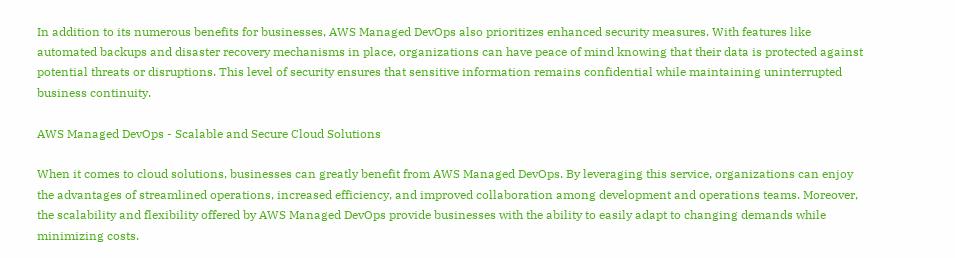In addition to its numerous benefits for businesses, AWS Managed DevOps also prioritizes enhanced security measures. With features like automated backups and disaster recovery mechanisms in place, organizations can have peace of mind knowing that their data is protected against potential threats or disruptions. This level of security ensures that sensitive information remains confidential while maintaining uninterrupted business continuity.

AWS Managed DevOps - Scalable and Secure Cloud Solutions

When it comes to cloud solutions, businesses can greatly benefit from AWS Managed DevOps. By leveraging this service, organizations can enjoy the advantages of streamlined operations, increased efficiency, and improved collaboration among development and operations teams. Moreover, the scalability and flexibility offered by AWS Managed DevOps provide businesses with the ability to easily adapt to changing demands while minimizing costs.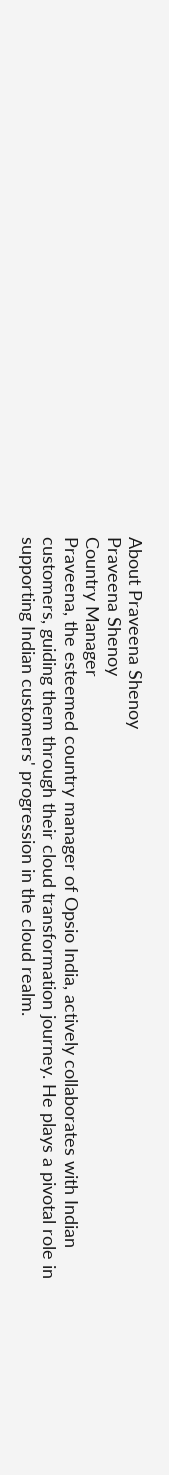About Praveena Shenoy
Praveena Shenoy
Country Manager
Praveena, the esteemed country manager of Opsio India, actively collaborates with Indian customers, guiding them through their cloud transformation journey. He plays a pivotal role in supporting Indian customers' progression in the cloud realm.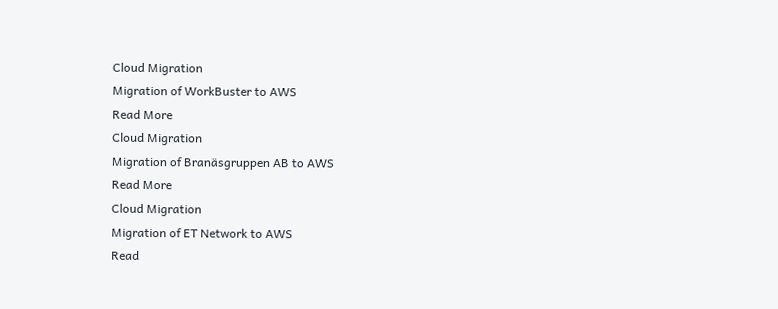Cloud Migration
Migration of WorkBuster to AWS
Read More
Cloud Migration
Migration of Branäsgruppen AB to AWS
Read More
Cloud Migration
Migration of ET Network to AWS
Read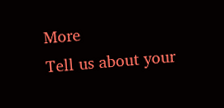More
Tell us about your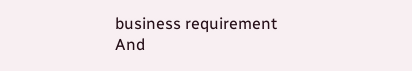business requirement
And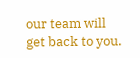our team will get back to you.